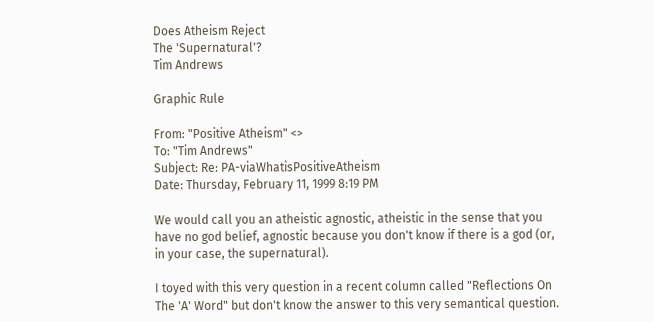Does Atheism Reject
The 'Supernatural'?
Tim Andrews

Graphic Rule

From: "Positive Atheism" <>
To: "Tim Andrews"
Subject: Re: PA-viaWhatisPositiveAtheism
Date: Thursday, February 11, 1999 8:19 PM

We would call you an atheistic agnostic, atheistic in the sense that you have no god belief, agnostic because you don't know if there is a god (or, in your case, the supernatural).

I toyed with this very question in a recent column called "Reflections On The 'A' Word" but don't know the answer to this very semantical question.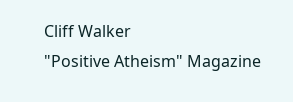Cliff Walker
"Positive Atheism" Magazine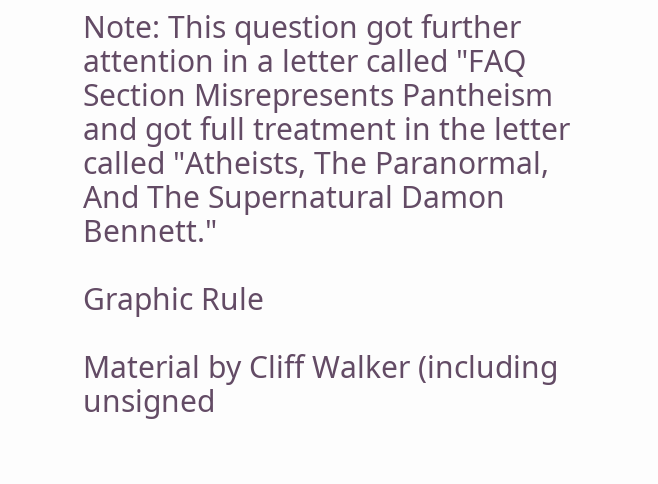Note: This question got further attention in a letter called "FAQ Section Misrepresents Pantheism and got full treatment in the letter called "Atheists, The Paranormal, And The Supernatural Damon Bennett."

Graphic Rule

Material by Cliff Walker (including unsigned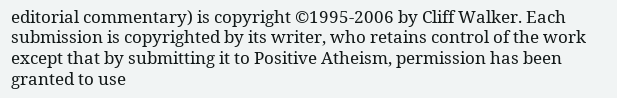editorial commentary) is copyright ©1995-2006 by Cliff Walker. Each submission is copyrighted by its writer, who retains control of the work except that by submitting it to Positive Atheism, permission has been granted to use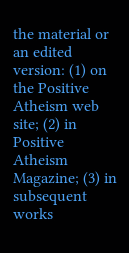the material or an edited version: (1) on the Positive Atheism web site; (2) in Positive Atheism Magazine; (3) in subsequent works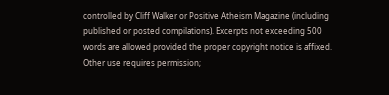controlled by Cliff Walker or Positive Atheism Magazine (including published or posted compilations). Excerpts not exceeding 500 words are allowed provided the proper copyright notice is affixed. Other use requires permission;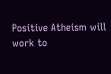Positive Atheism will work to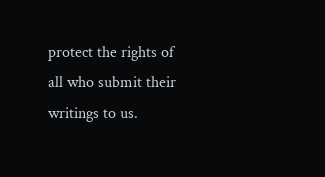protect the rights of all who submit their writings to us.